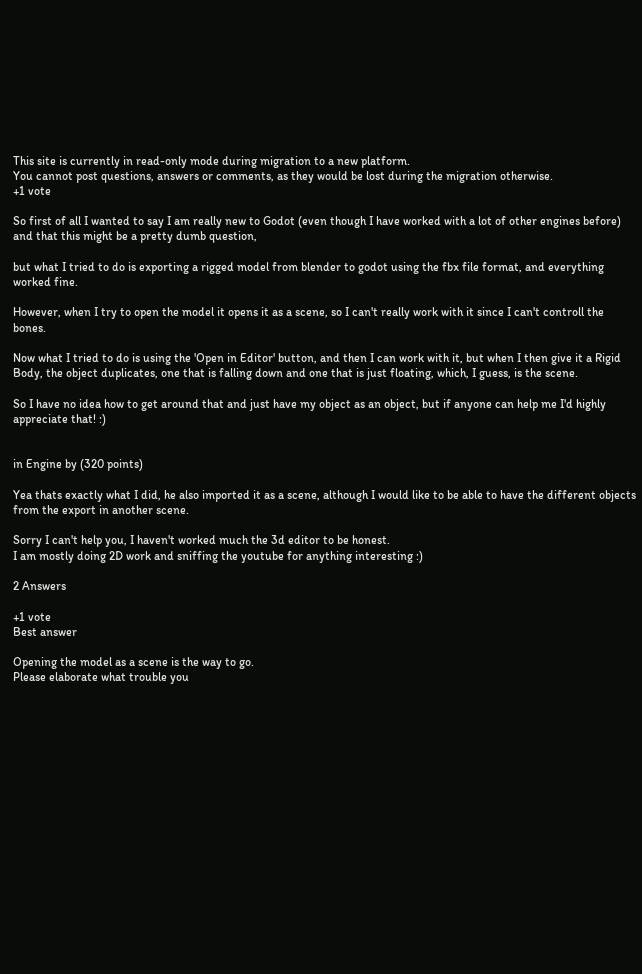This site is currently in read-only mode during migration to a new platform.
You cannot post questions, answers or comments, as they would be lost during the migration otherwise.
+1 vote

So first of all I wanted to say I am really new to Godot (even though I have worked with a lot of other engines before) and that this might be a pretty dumb question,

but what I tried to do is exporting a rigged model from blender to godot using the fbx file format, and everything worked fine.

However, when I try to open the model it opens it as a scene, so I can't really work with it since I can't controll the bones.

Now what I tried to do is using the 'Open in Editor' button, and then I can work with it, but when I then give it a Rigid Body, the object duplicates, one that is falling down and one that is just floating, which, I guess, is the scene.

So I have no idea how to get around that and just have my object as an object, but if anyone can help me I'd highly appreciate that! :)


in Engine by (320 points)

Yea thats exactly what I did, he also imported it as a scene, although I would like to be able to have the different objects from the export in another scene.

Sorry I can't help you, I haven't worked much the 3d editor to be honest.
I am mostly doing 2D work and sniffing the youtube for anything interesting :)

2 Answers

+1 vote
Best answer

Opening the model as a scene is the way to go.
Please elaborate what trouble you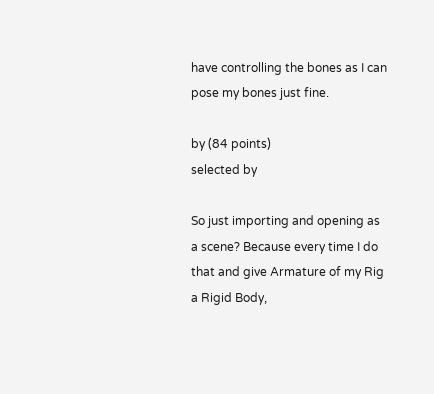have controlling the bones as I can pose my bones just fine.

by (84 points)
selected by

So just importing and opening as a scene? Because every time I do that and give Armature of my Rig a Rigid Body,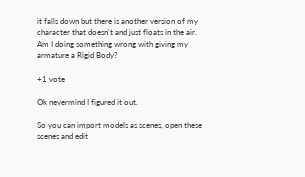it falls down but there is another version of my character that doesn't and just floats in the air. Am I doing something wrong with giving my armature a Rigid Body?

+1 vote

Ok nevermind I figured it out.

So you can import models as scenes, open these scenes and edit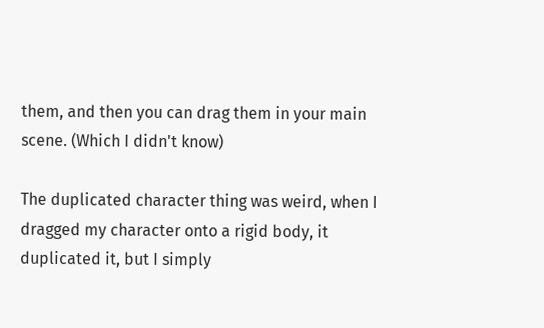them, and then you can drag them in your main scene. (Which I didn't know)

The duplicated character thing was weird, when I dragged my character onto a rigid body, it duplicated it, but I simply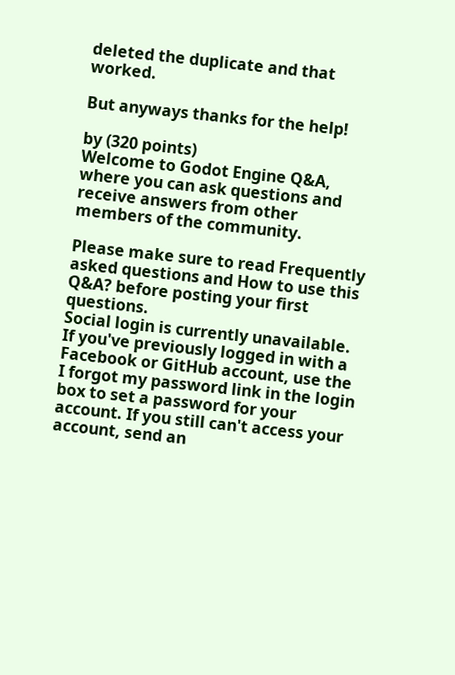deleted the duplicate and that worked.

But anyways thanks for the help!

by (320 points)
Welcome to Godot Engine Q&A, where you can ask questions and receive answers from other members of the community.

Please make sure to read Frequently asked questions and How to use this Q&A? before posting your first questions.
Social login is currently unavailable. If you've previously logged in with a Facebook or GitHub account, use the I forgot my password link in the login box to set a password for your account. If you still can't access your account, send an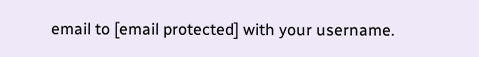email to [email protected] with your username.